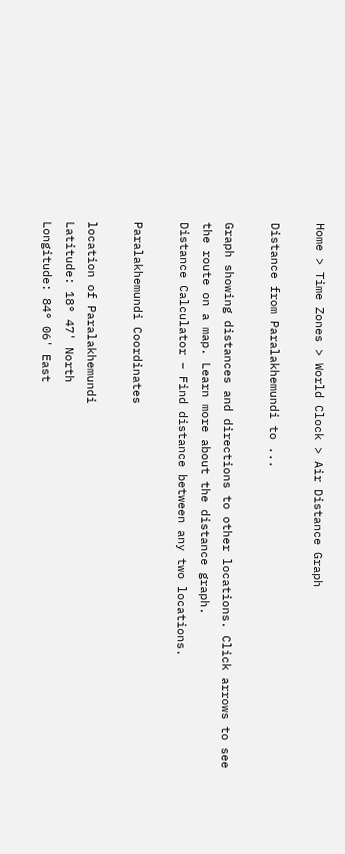Home > Time Zones > World Clock > Air Distance Graph

Distance from Paralakhemundi to ...

Graph showing distances and directions to other locations. Click arrows to see the route on a map. Learn more about the distance graph.
Distance Calculator – Find distance between any two locations.

Paralakhemundi Coordinates

location of Paralakhemundi
Latitude: 18° 47' North
Longitude: 84° 06' East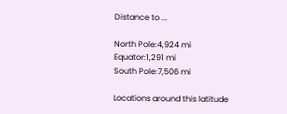Distance to ...

North Pole:4,924 mi
Equator:1,291 mi
South Pole:7,506 mi

Locations around this latitude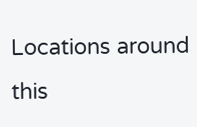Locations around this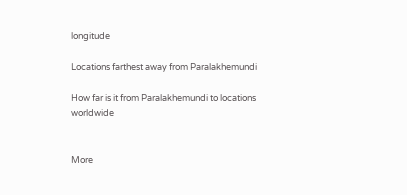longitude

Locations farthest away from Paralakhemundi

How far is it from Paralakhemundi to locations worldwide


More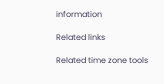information

Related links

Related time zone tools